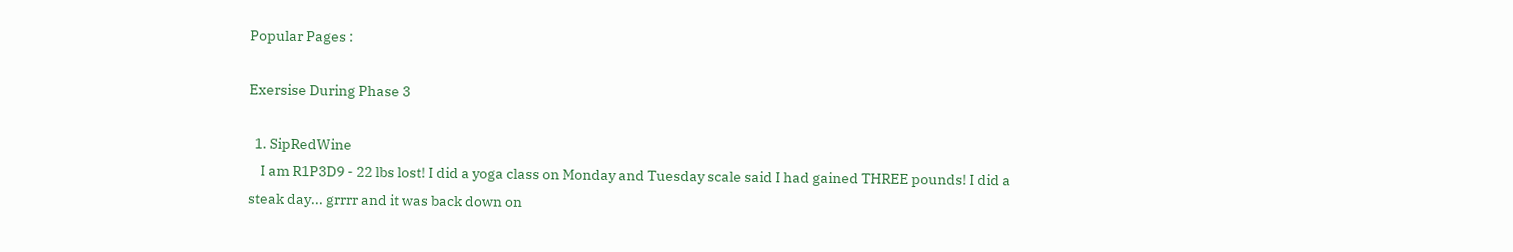Popular Pages :

Exersise During Phase 3

  1. SipRedWine
    I am R1P3D9 - 22 lbs lost! I did a yoga class on Monday and Tuesday scale said I had gained THREE pounds! I did a steak day... grrrr and it was back down on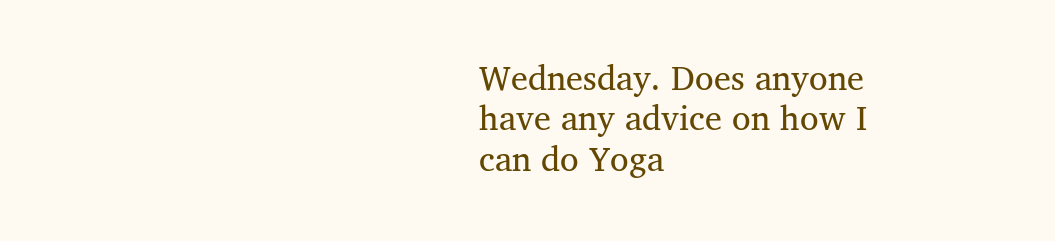Wednesday. Does anyone have any advice on how I can do Yoga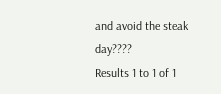and avoid the steak day????
Results 1 to 1 of 1